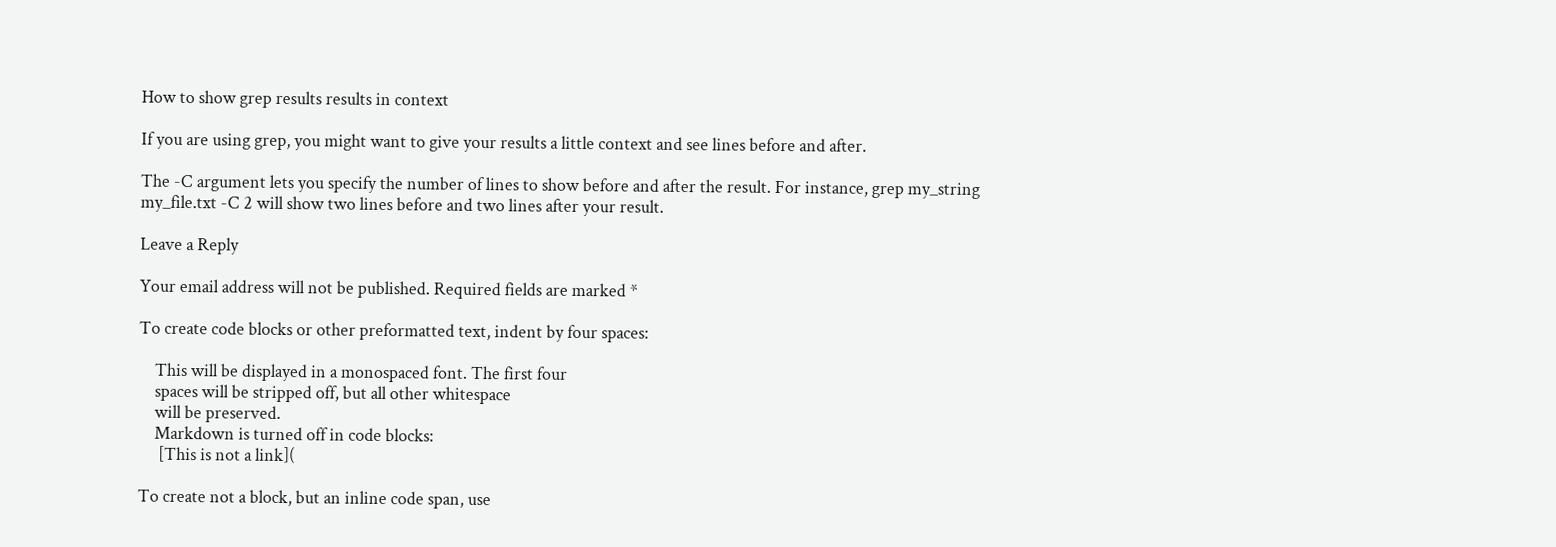How to show grep results results in context

If you are using grep, you might want to give your results a little context and see lines before and after.

The -C argument lets you specify the number of lines to show before and after the result. For instance, grep my_string my_file.txt -C 2 will show two lines before and two lines after your result.

Leave a Reply

Your email address will not be published. Required fields are marked *

To create code blocks or other preformatted text, indent by four spaces:

    This will be displayed in a monospaced font. The first four
    spaces will be stripped off, but all other whitespace
    will be preserved.
    Markdown is turned off in code blocks:
     [This is not a link](

To create not a block, but an inline code span, use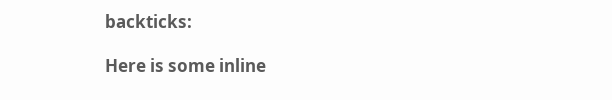backticks:

Here is some inline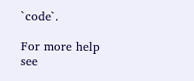`code`.

For more help see